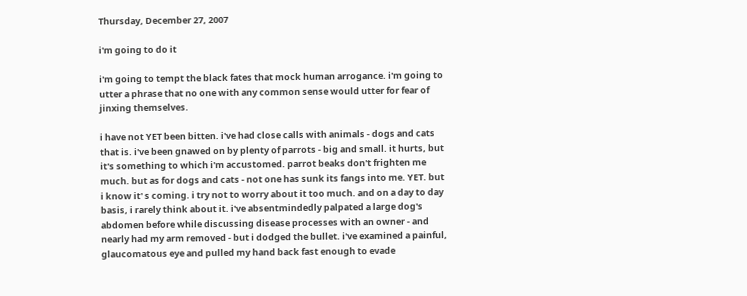Thursday, December 27, 2007

i'm going to do it

i'm going to tempt the black fates that mock human arrogance. i'm going to utter a phrase that no one with any common sense would utter for fear of jinxing themselves.

i have not YET been bitten. i've had close calls with animals - dogs and cats that is. i've been gnawed on by plenty of parrots - big and small. it hurts, but it's something to which i'm accustomed. parrot beaks don't frighten me much. but as for dogs and cats - not one has sunk its fangs into me. YET. but i know it' s coming. i try not to worry about it too much. and on a day to day basis, i rarely think about it. i've absentmindedly palpated a large dog's abdomen before while discussing disease processes with an owner - and nearly had my arm removed - but i dodged the bullet. i've examined a painful, glaucomatous eye and pulled my hand back fast enough to evade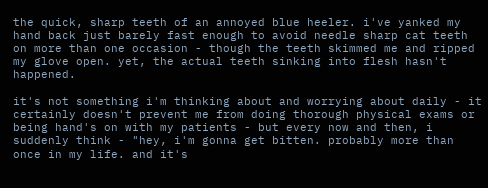the quick, sharp teeth of an annoyed blue heeler. i've yanked my hand back just barely fast enough to avoid needle sharp cat teeth on more than one occasion - though the teeth skimmed me and ripped my glove open. yet, the actual teeth sinking into flesh hasn't happened.

it's not something i'm thinking about and worrying about daily - it certainly doesn't prevent me from doing thorough physical exams or being hand's on with my patients - but every now and then, i suddenly think - "hey, i'm gonna get bitten. probably more than once in my life. and it's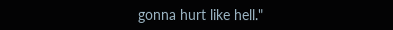gonna hurt like hell."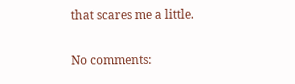that scares me a little.

No comments: